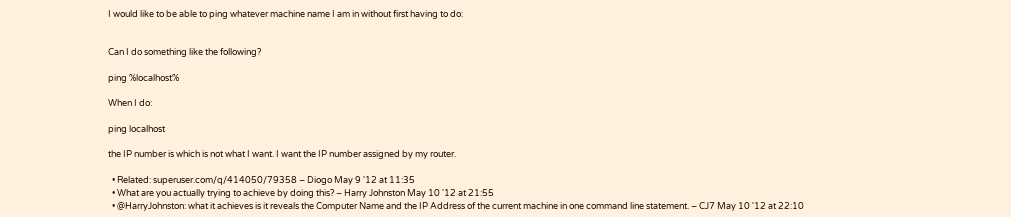I would like to be able to ping whatever machine name I am in without first having to do:


Can I do something like the following?

ping %localhost%

When I do:

ping localhost

the IP number is which is not what I want. I want the IP number assigned by my router.

  • Related: superuser.com/q/414050/79358 – Diogo May 9 '12 at 11:35
  • What are you actually trying to achieve by doing this? – Harry Johnston May 10 '12 at 21:55
  • @HarryJohnston: what it achieves is it reveals the Computer Name and the IP Address of the current machine in one command line statement. – CJ7 May 10 '12 at 22:10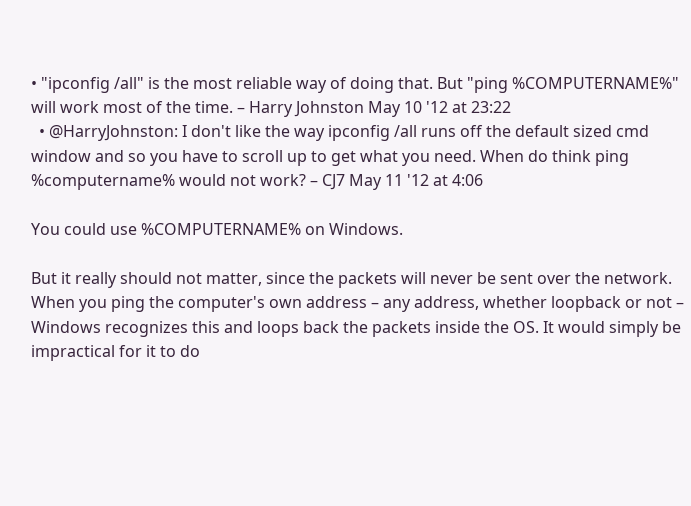• "ipconfig /all" is the most reliable way of doing that. But "ping %COMPUTERNAME%" will work most of the time. – Harry Johnston May 10 '12 at 23:22
  • @HarryJohnston: I don't like the way ipconfig /all runs off the default sized cmd window and so you have to scroll up to get what you need. When do think ping %computername% would not work? – CJ7 May 11 '12 at 4:06

You could use %COMPUTERNAME% on Windows.

But it really should not matter, since the packets will never be sent over the network. When you ping the computer's own address – any address, whether loopback or not – Windows recognizes this and loops back the packets inside the OS. It would simply be impractical for it to do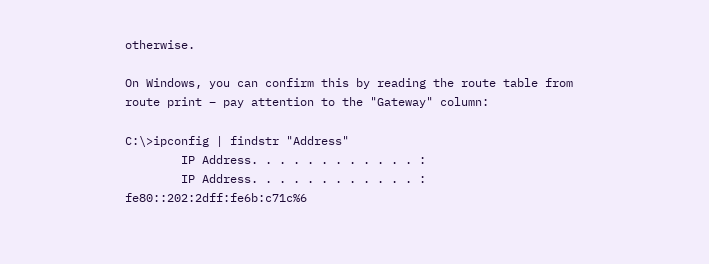otherwise.

On Windows, you can confirm this by reading the route table from route print – pay attention to the "Gateway" column:

C:\>ipconfig | findstr "Address"
        IP Address. . . . . . . . . . . . :
        IP Address. . . . . . . . . . . . : fe80::202:2dff:fe6b:c71c%6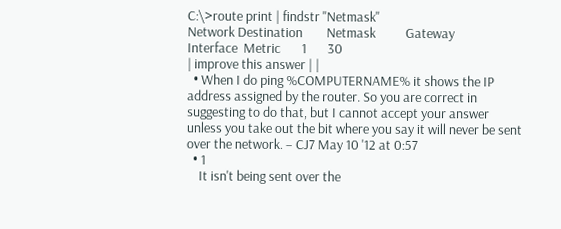C:\>route print | findstr "Netmask"
Network Destination        Netmask          Gateway       Interface  Metric       1       30
| improve this answer | |
  • When I do ping %COMPUTERNAME% it shows the IP address assigned by the router. So you are correct in suggesting to do that, but I cannot accept your answer unless you take out the bit where you say it will never be sent over the network. – CJ7 May 10 '12 at 0:57
  • 1
    It isn't being sent over the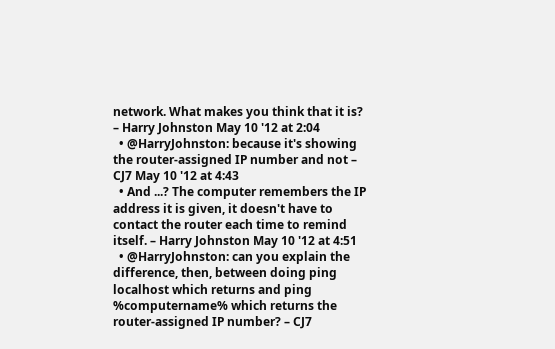network. What makes you think that it is? – Harry Johnston May 10 '12 at 2:04
  • @HarryJohnston: because it's showing the router-assigned IP number and not – CJ7 May 10 '12 at 4:43
  • And ...? The computer remembers the IP address it is given, it doesn't have to contact the router each time to remind itself. – Harry Johnston May 10 '12 at 4:51
  • @HarryJohnston: can you explain the difference, then, between doing ping localhost which returns and ping %computername% which returns the router-assigned IP number? – CJ7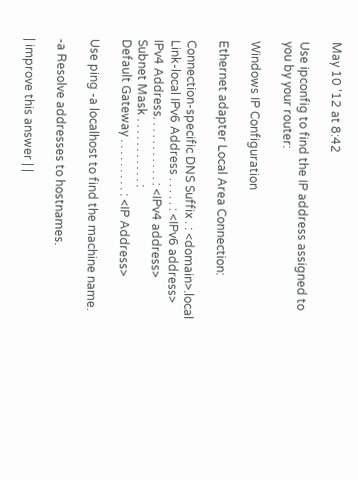May 10 '12 at 8:42

Use ipconfig to find the IP address assigned to you by your router:

Windows IP Configuration

Ethernet adapter Local Area Connection:

Connection-specific DNS Suffix . : <domain>.local
Link-local IPv6 Address . . . . . : <IPv6 address>
IPv4 Address. . . . . . . . . . . : <IPv4 address>
Subnet Mask . . . . . . . . . . . :
Default Gateway . . . . . . . . . : <IP Address>

Use ping -a localhost to find the machine name.

-a Resolve addresses to hostnames.

| improve this answer | |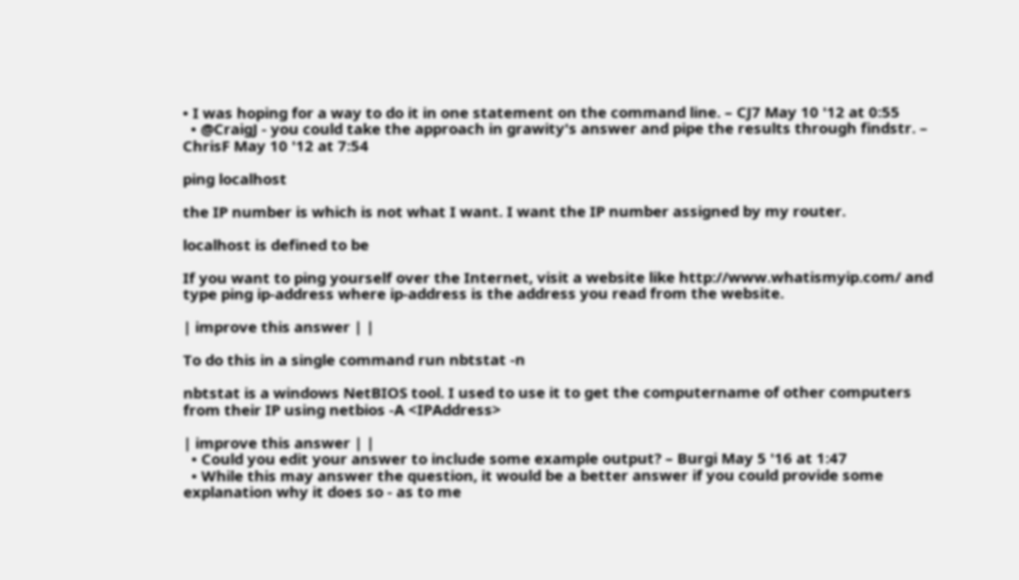• I was hoping for a way to do it in one statement on the command line. – CJ7 May 10 '12 at 0:55
  • @CraigJ - you could take the approach in grawity's answer and pipe the results through findstr. – ChrisF May 10 '12 at 7:54

ping localhost

the IP number is which is not what I want. I want the IP number assigned by my router.

localhost is defined to be

If you want to ping yourself over the Internet, visit a website like http://www.whatismyip.com/ and type ping ip-address where ip-address is the address you read from the website.

| improve this answer | |

To do this in a single command run nbtstat -n

nbtstat is a windows NetBIOS tool. I used to use it to get the computername of other computers from their IP using netbios -A <IPAddress>

| improve this answer | |
  • Could you edit your answer to include some example output? – Burgi May 5 '16 at 1:47
  • While this may answer the question, it would be a better answer if you could provide some explanation why it does so - as to me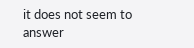it does not seem to answer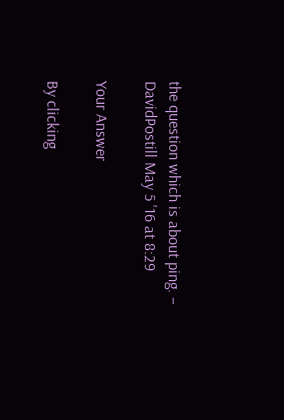the question which is about ping. – DavidPostill May 5 '16 at 8:29

Your Answer

By clicking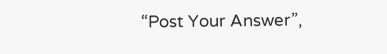“Post Your Answer”,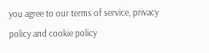you agree to our terms of service, privacy policy and cookie policy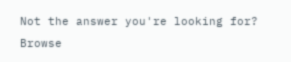Not the answer you're looking for? Browse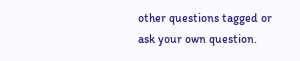other questions tagged or ask your own question.